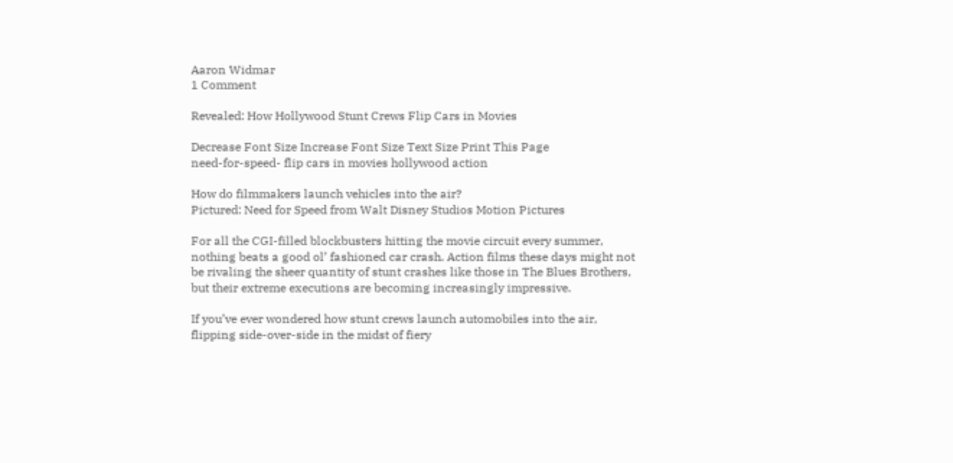Aaron Widmar
1 Comment

Revealed: How Hollywood Stunt Crews Flip Cars in Movies

Decrease Font Size Increase Font Size Text Size Print This Page
need-for-speed- flip cars in movies hollywood action

How do filmmakers launch vehicles into the air?
Pictured: Need for Speed from Walt Disney Studios Motion Pictures

For all the CGI-filled blockbusters hitting the movie circuit every summer, nothing beats a good ol’ fashioned car crash. Action films these days might not be rivaling the sheer quantity of stunt crashes like those in The Blues Brothers, but their extreme executions are becoming increasingly impressive.

If you’ve ever wondered how stunt crews launch automobiles into the air, flipping side-over-side in the midst of fiery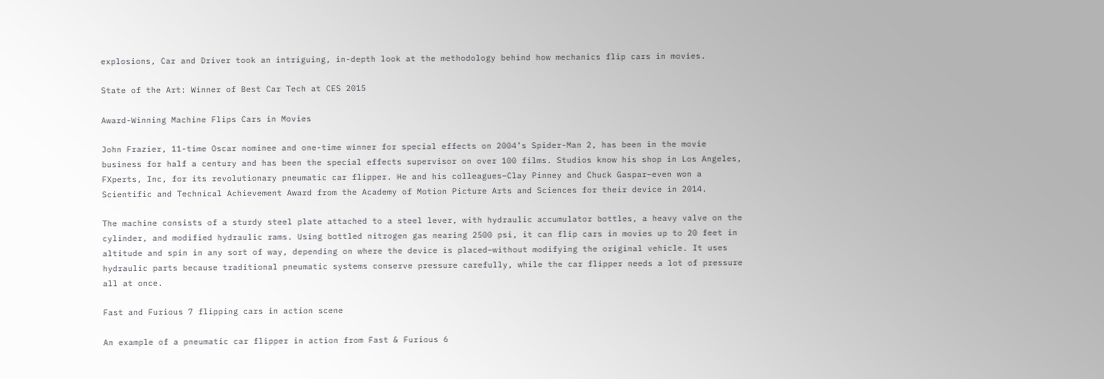explosions, Car and Driver took an intriguing, in-depth look at the methodology behind how mechanics flip cars in movies.

State of the Art: Winner of Best Car Tech at CES 2015

Award-Winning Machine Flips Cars in Movies

John Frazier, 11-time Oscar nominee and one-time winner for special effects on 2004’s Spider-Man 2, has been in the movie business for half a century and has been the special effects supervisor on over 100 films. Studios know his shop in Los Angeles, FXperts, Inc, for its revolutionary pneumatic car flipper. He and his colleagues–Clay Pinney and Chuck Gaspar–even won a Scientific and Technical Achievement Award from the Academy of Motion Picture Arts and Sciences for their device in 2014.

The machine consists of a sturdy steel plate attached to a steel lever, with hydraulic accumulator bottles, a heavy valve on the cylinder, and modified hydraulic rams. Using bottled nitrogen gas nearing 2500 psi, it can flip cars in movies up to 20 feet in altitude and spin in any sort of way, depending on where the device is placed–without modifying the original vehicle. It uses hydraulic parts because traditional pneumatic systems conserve pressure carefully, while the car flipper needs a lot of pressure all at once.

Fast and Furious 7 flipping cars in action scene

An example of a pneumatic car flipper in action from Fast & Furious 6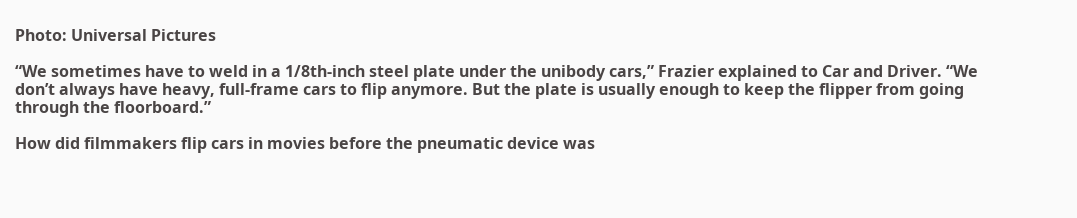Photo: Universal Pictures

“We sometimes have to weld in a 1/8th-inch steel plate under the unibody cars,” Frazier explained to Car and Driver. “We don’t always have heavy, full-frame cars to flip anymore. But the plate is usually enough to keep the flipper from going through the floorboard.”

How did filmmakers flip cars in movies before the pneumatic device was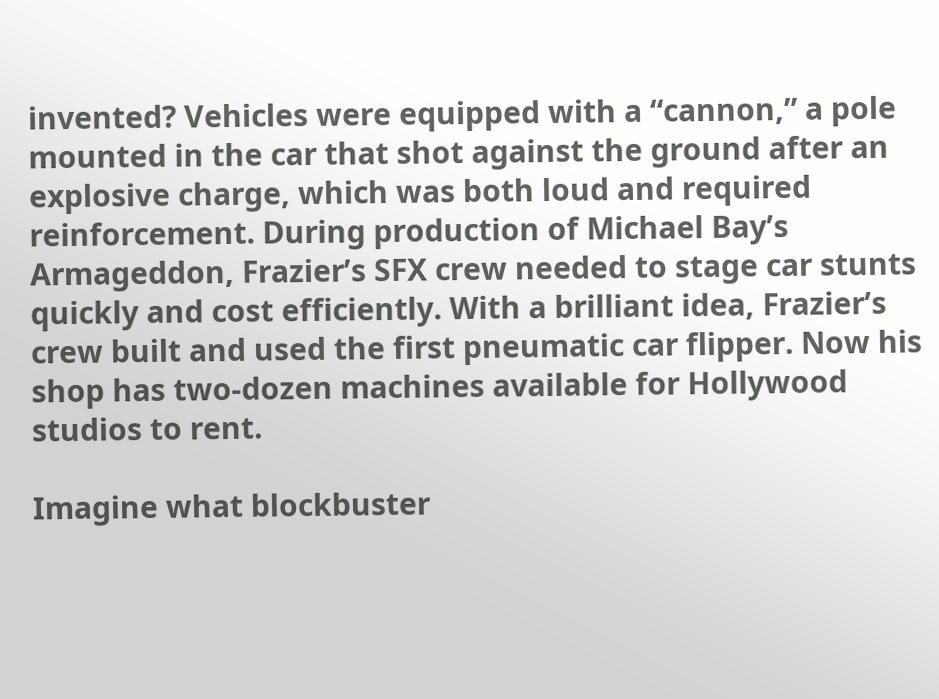invented? Vehicles were equipped with a “cannon,” a pole mounted in the car that shot against the ground after an explosive charge, which was both loud and required reinforcement. During production of Michael Bay’s Armageddon, Frazier’s SFX crew needed to stage car stunts quickly and cost efficiently. With a brilliant idea, Frazier’s crew built and used the first pneumatic car flipper. Now his shop has two-dozen machines available for Hollywood studios to rent.

Imagine what blockbuster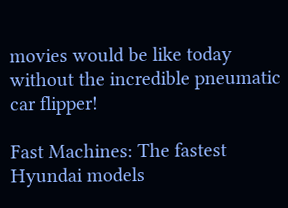movies would be like today without the incredible pneumatic car flipper!

Fast Machines: The fastest Hyundai models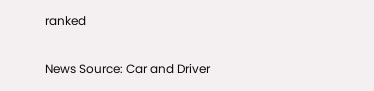ranked

News Source: Car and Driver